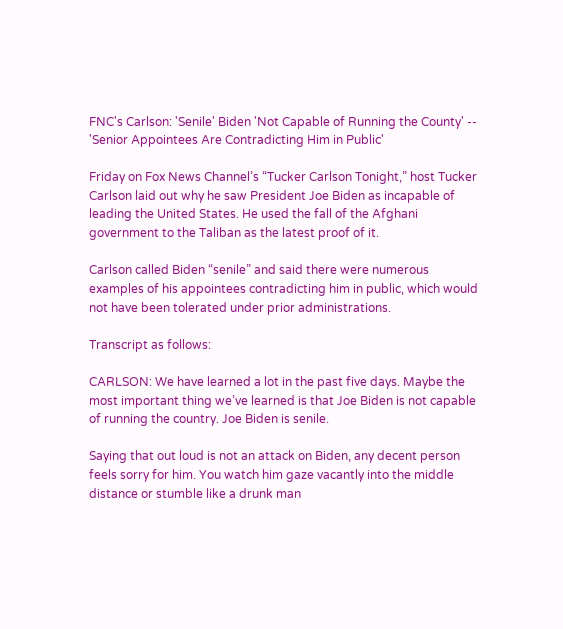FNC's Carlson: 'Senile' Biden 'Not Capable of Running the County' -- 'Senior Appointees Are Contradicting Him in Public'

Friday on Fox News Channel’s “Tucker Carlson Tonight,” host Tucker Carlson laid out why he saw President Joe Biden as incapable of leading the United States. He used the fall of the Afghani government to the Taliban as the latest proof of it.

Carlson called Biden “senile” and said there were numerous examples of his appointees contradicting him in public, which would not have been tolerated under prior administrations.

Transcript as follows:

CARLSON: We have learned a lot in the past five days. Maybe the most important thing we’ve learned is that Joe Biden is not capable of running the country. Joe Biden is senile.

Saying that out loud is not an attack on Biden, any decent person feels sorry for him. You watch him gaze vacantly into the middle distance or stumble like a drunk man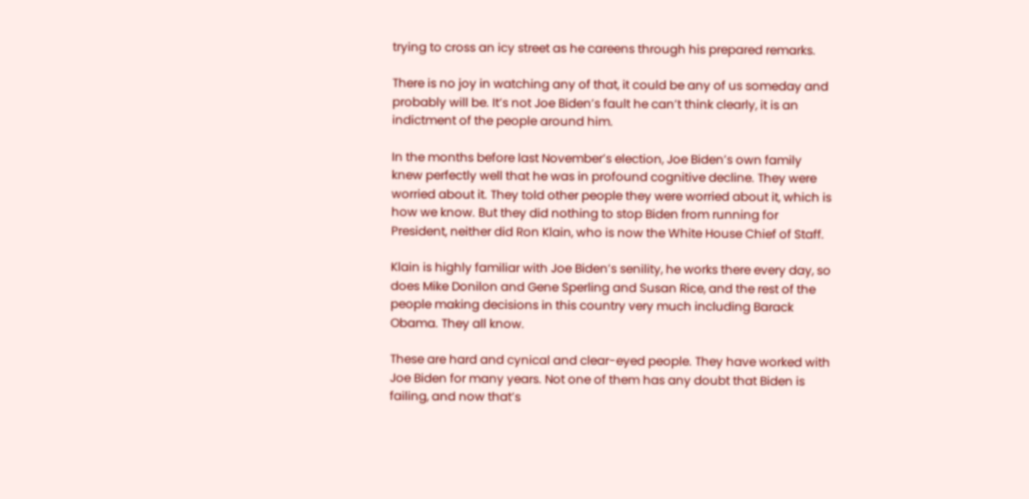trying to cross an icy street as he careens through his prepared remarks.

There is no joy in watching any of that, it could be any of us someday and probably will be. It’s not Joe Biden’s fault he can’t think clearly, it is an indictment of the people around him.

In the months before last November’s election, Joe Biden’s own family knew perfectly well that he was in profound cognitive decline. They were worried about it. They told other people they were worried about it, which is how we know. But they did nothing to stop Biden from running for President, neither did Ron Klain, who is now the White House Chief of Staff.

Klain is highly familiar with Joe Biden’s senility, he works there every day, so does Mike Donilon and Gene Sperling and Susan Rice, and the rest of the people making decisions in this country very much including Barack Obama. They all know.

These are hard and cynical and clear-eyed people. They have worked with Joe Biden for many years. Not one of them has any doubt that Biden is failing, and now that’s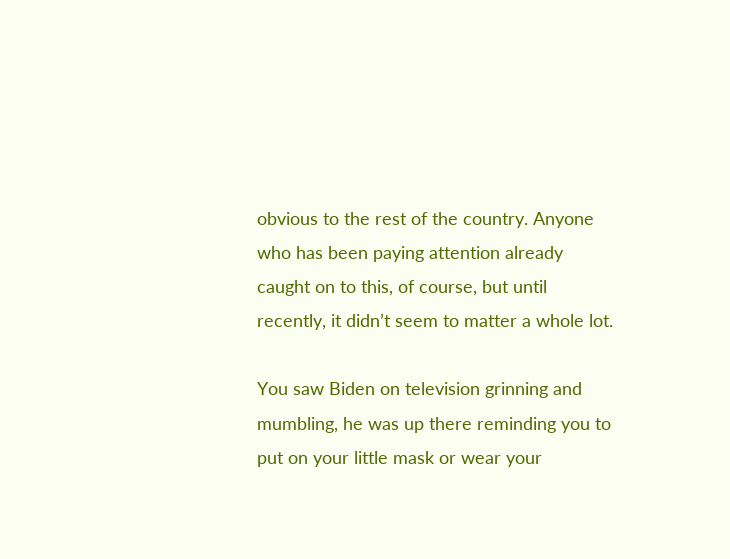obvious to the rest of the country. Anyone who has been paying attention already caught on to this, of course, but until recently, it didn’t seem to matter a whole lot.

You saw Biden on television grinning and mumbling, he was up there reminding you to put on your little mask or wear your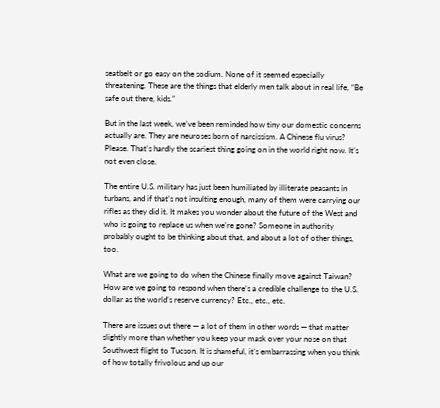seatbelt or go easy on the sodium. None of it seemed especially threatening. These are the things that elderly men talk about in real life, “Be safe out there, kids.”

But in the last week, we’ve been reminded how tiny our domestic concerns actually are. They are neuroses born of narcissism. A Chinese flu virus? Please. That’s hardly the scariest thing going on in the world right now. It’s not even close.

The entire U.S. military has just been humiliated by illiterate peasants in turbans, and if that’s not insulting enough, many of them were carrying our rifles as they did it. It makes you wonder about the future of the West and who is going to replace us when we’re gone? Someone in authority probably ought to be thinking about that, and about a lot of other things, too.

What are we going to do when the Chinese finally move against Taiwan? How are we going to respond when there’s a credible challenge to the U.S. dollar as the world’s reserve currency? Etc., etc., etc.

There are issues out there — a lot of them in other words — that matter slightly more than whether you keep your mask over your nose on that Southwest flight to Tucson. It is shameful, it’s embarrassing when you think of how totally frivolous and up our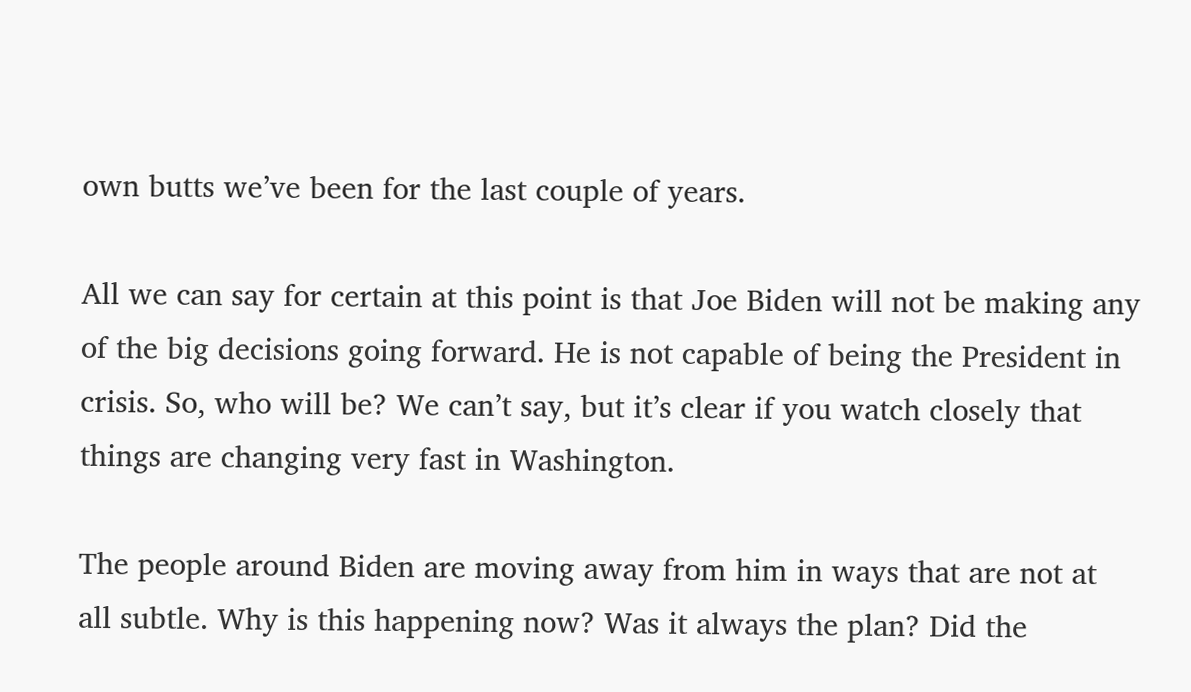own butts we’ve been for the last couple of years.

All we can say for certain at this point is that Joe Biden will not be making any of the big decisions going forward. He is not capable of being the President in crisis. So, who will be? We can’t say, but it’s clear if you watch closely that things are changing very fast in Washington.

The people around Biden are moving away from him in ways that are not at all subtle. Why is this happening now? Was it always the plan? Did the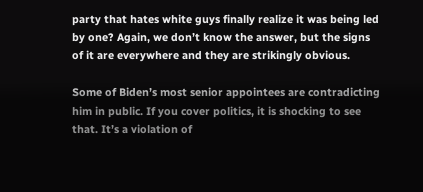party that hates white guys finally realize it was being led by one? Again, we don’t know the answer, but the signs of it are everywhere and they are strikingly obvious.

Some of Biden’s most senior appointees are contradicting him in public. If you cover politics, it is shocking to see that. It’s a violation of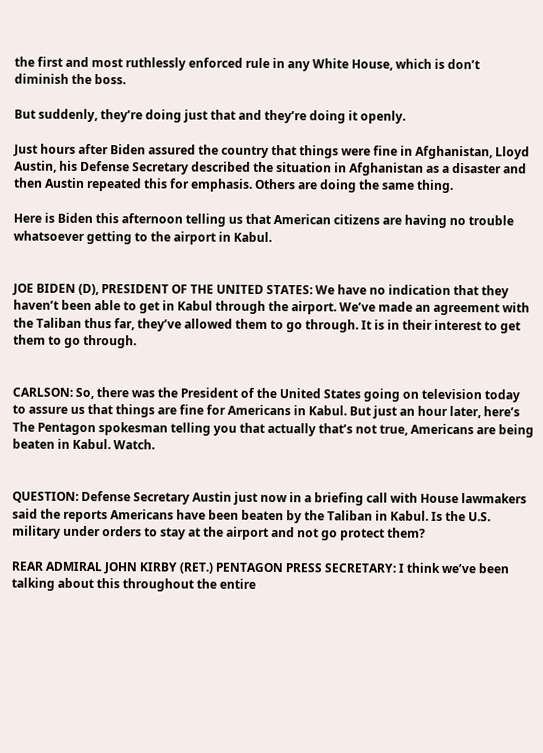the first and most ruthlessly enforced rule in any White House, which is don’t diminish the boss.

But suddenly, they’re doing just that and they’re doing it openly.

Just hours after Biden assured the country that things were fine in Afghanistan, Lloyd Austin, his Defense Secretary described the situation in Afghanistan as a disaster and then Austin repeated this for emphasis. Others are doing the same thing.

Here is Biden this afternoon telling us that American citizens are having no trouble whatsoever getting to the airport in Kabul.


JOE BIDEN (D), PRESIDENT OF THE UNITED STATES: We have no indication that they haven’t been able to get in Kabul through the airport. We’ve made an agreement with the Taliban thus far, they’ve allowed them to go through. It is in their interest to get them to go through.


CARLSON: So, there was the President of the United States going on television today to assure us that things are fine for Americans in Kabul. But just an hour later, here’s The Pentagon spokesman telling you that actually that’s not true, Americans are being beaten in Kabul. Watch.


QUESTION: Defense Secretary Austin just now in a briefing call with House lawmakers said the reports Americans have been beaten by the Taliban in Kabul. Is the U.S. military under orders to stay at the airport and not go protect them?

REAR ADMIRAL JOHN KIRBY (RET.) PENTAGON PRESS SECRETARY: I think we’ve been talking about this throughout the entire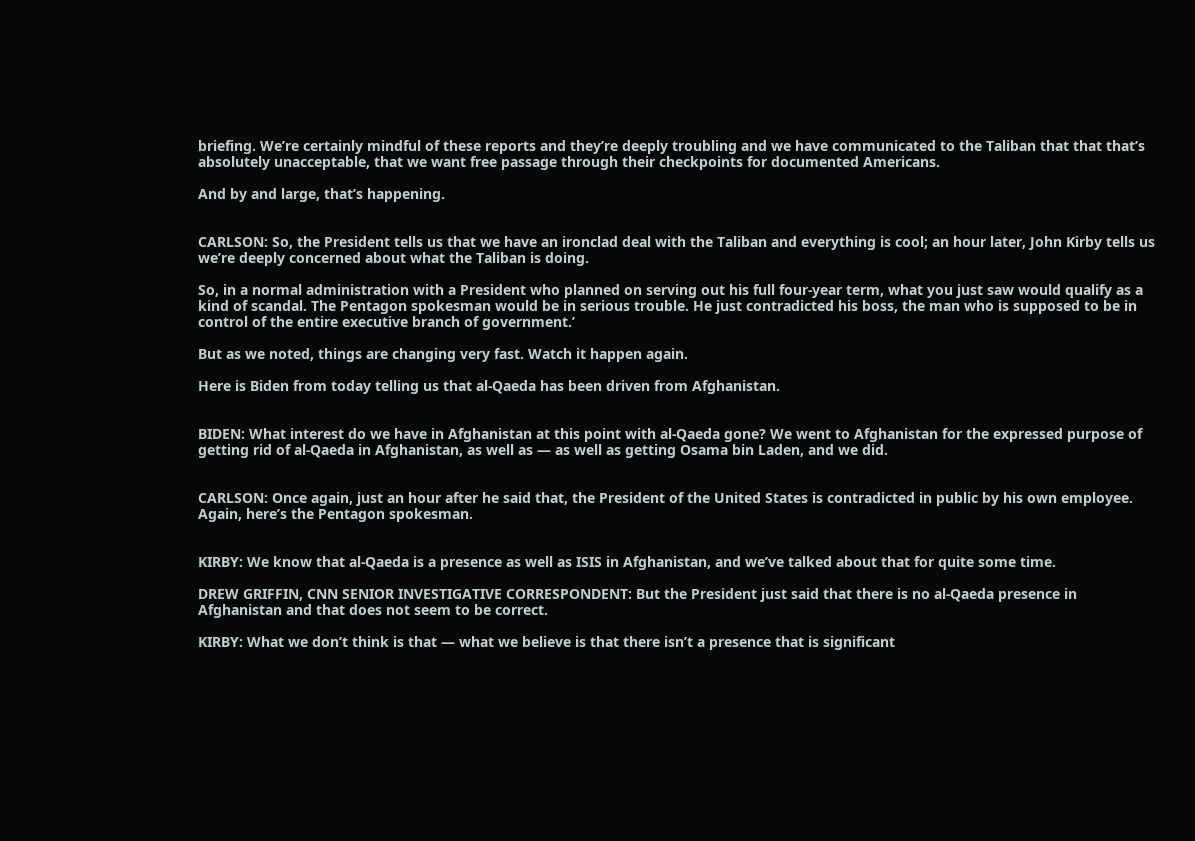briefing. We’re certainly mindful of these reports and they’re deeply troubling and we have communicated to the Taliban that that that’s absolutely unacceptable, that we want free passage through their checkpoints for documented Americans.

And by and large, that’s happening.


CARLSON: So, the President tells us that we have an ironclad deal with the Taliban and everything is cool; an hour later, John Kirby tells us we’re deeply concerned about what the Taliban is doing.

So, in a normal administration with a President who planned on serving out his full four-year term, what you just saw would qualify as a kind of scandal. The Pentagon spokesman would be in serious trouble. He just contradicted his boss, the man who is supposed to be in control of the entire executive branch of government.’

But as we noted, things are changing very fast. Watch it happen again.

Here is Biden from today telling us that al-Qaeda has been driven from Afghanistan.


BIDEN: What interest do we have in Afghanistan at this point with al-Qaeda gone? We went to Afghanistan for the expressed purpose of getting rid of al-Qaeda in Afghanistan, as well as — as well as getting Osama bin Laden, and we did.


CARLSON: Once again, just an hour after he said that, the President of the United States is contradicted in public by his own employee. Again, here’s the Pentagon spokesman.


KIRBY: We know that al-Qaeda is a presence as well as ISIS in Afghanistan, and we’ve talked about that for quite some time.

DREW GRIFFIN, CNN SENIOR INVESTIGATIVE CORRESPONDENT: But the President just said that there is no al-Qaeda presence in Afghanistan and that does not seem to be correct.

KIRBY: What we don’t think is that — what we believe is that there isn’t a presence that is significant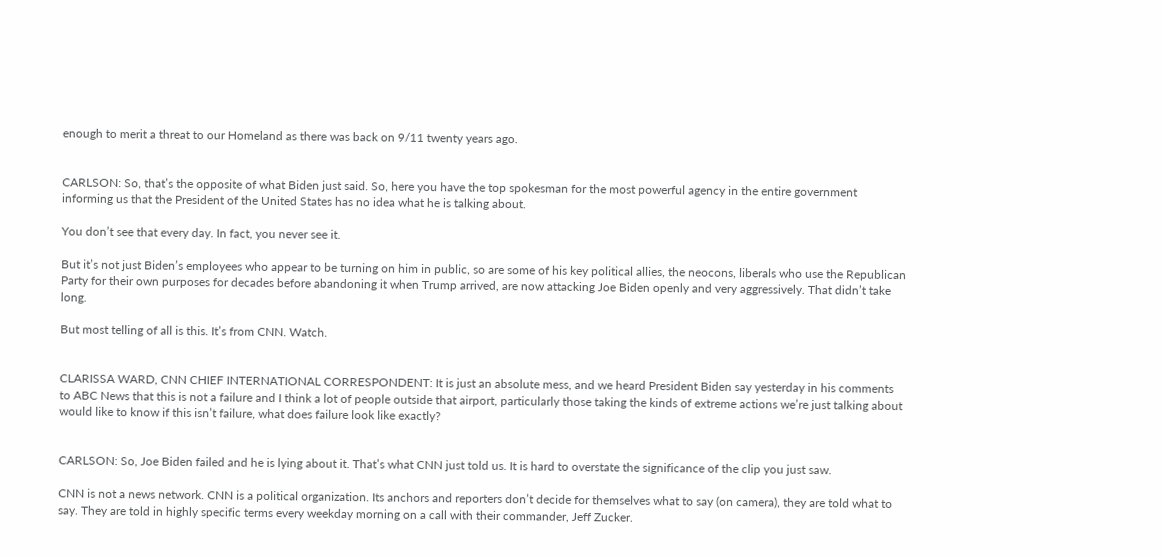enough to merit a threat to our Homeland as there was back on 9/11 twenty years ago.


CARLSON: So, that’s the opposite of what Biden just said. So, here you have the top spokesman for the most powerful agency in the entire government informing us that the President of the United States has no idea what he is talking about.

You don’t see that every day. In fact, you never see it.

But it’s not just Biden’s employees who appear to be turning on him in public, so are some of his key political allies, the neocons, liberals who use the Republican Party for their own purposes for decades before abandoning it when Trump arrived, are now attacking Joe Biden openly and very aggressively. That didn’t take long.

But most telling of all is this. It’s from CNN. Watch.


CLARISSA WARD, CNN CHIEF INTERNATIONAL CORRESPONDENT: It is just an absolute mess, and we heard President Biden say yesterday in his comments to ABC News that this is not a failure and I think a lot of people outside that airport, particularly those taking the kinds of extreme actions we’re just talking about would like to know if this isn’t failure, what does failure look like exactly?


CARLSON: So, Joe Biden failed and he is lying about it. That’s what CNN just told us. It is hard to overstate the significance of the clip you just saw.

CNN is not a news network. CNN is a political organization. Its anchors and reporters don’t decide for themselves what to say (on camera), they are told what to say. They are told in highly specific terms every weekday morning on a call with their commander, Jeff Zucker.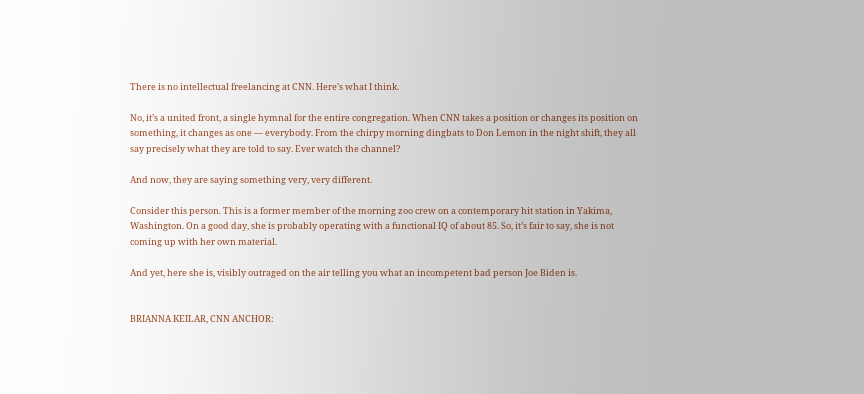There is no intellectual freelancing at CNN. Here’s what I think.

No, it’s a united front, a single hymnal for the entire congregation. When CNN takes a position or changes its position on something, it changes as one — everybody. From the chirpy morning dingbats to Don Lemon in the night shift, they all say precisely what they are told to say. Ever watch the channel?

And now, they are saying something very, very different.

Consider this person. This is a former member of the morning zoo crew on a contemporary hit station in Yakima, Washington. On a good day, she is probably operating with a functional IQ of about 85. So, it’s fair to say, she is not coming up with her own material.

And yet, here she is, visibly outraged on the air telling you what an incompetent bad person Joe Biden is.


BRIANNA KEILAR, CNN ANCHOR: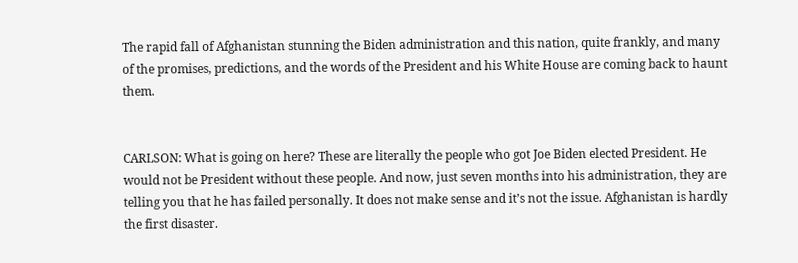The rapid fall of Afghanistan stunning the Biden administration and this nation, quite frankly, and many of the promises, predictions, and the words of the President and his White House are coming back to haunt them.


CARLSON: What is going on here? These are literally the people who got Joe Biden elected President. He would not be President without these people. And now, just seven months into his administration, they are telling you that he has failed personally. It does not make sense and it’s not the issue. Afghanistan is hardly the first disaster.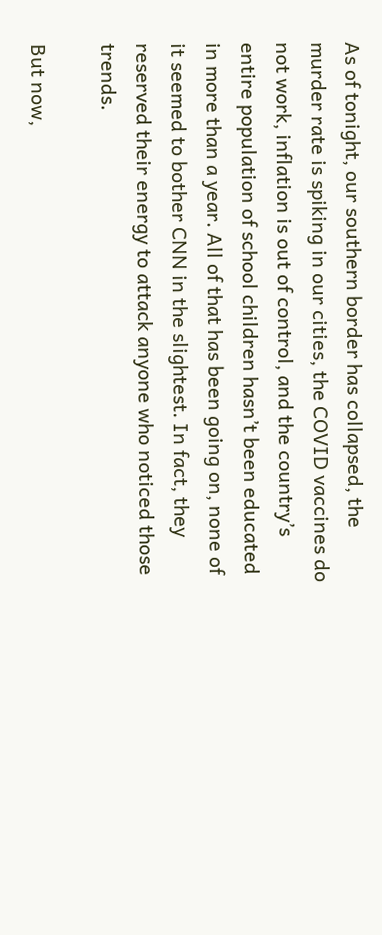As of tonight, our southern border has collapsed, the murder rate is spiking in our cities, the COVID vaccines do not work, inflation is out of control, and the country’s entire population of school children hasn’t been educated in more than a year. All of that has been going on, none of it seemed to bother CNN in the slightest. In fact, they reserved their energy to attack anyone who noticed those trends.

But now,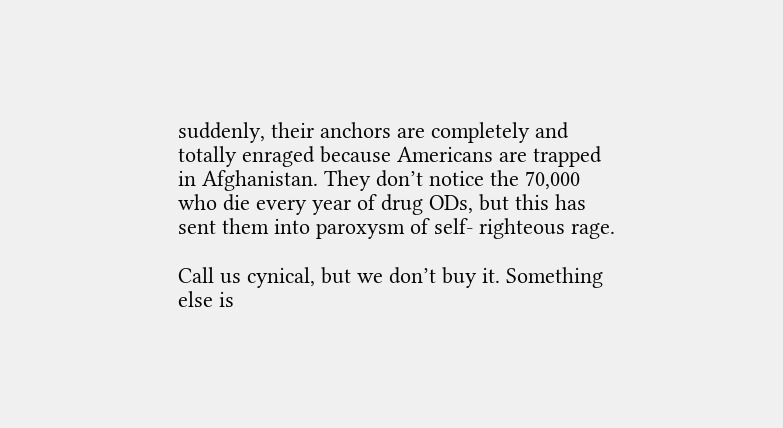suddenly, their anchors are completely and totally enraged because Americans are trapped in Afghanistan. They don’t notice the 70,000 who die every year of drug ODs, but this has sent them into paroxysm of self- righteous rage.

Call us cynical, but we don’t buy it. Something else is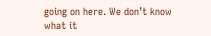going on here. We don’t know what it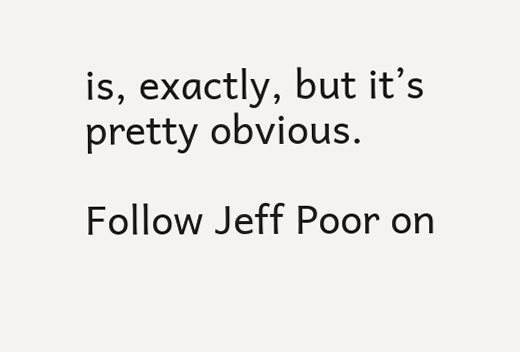is, exactly, but it’s pretty obvious.

Follow Jeff Poor on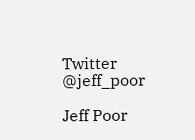Twitter @jeff_poor

Jeff Poor